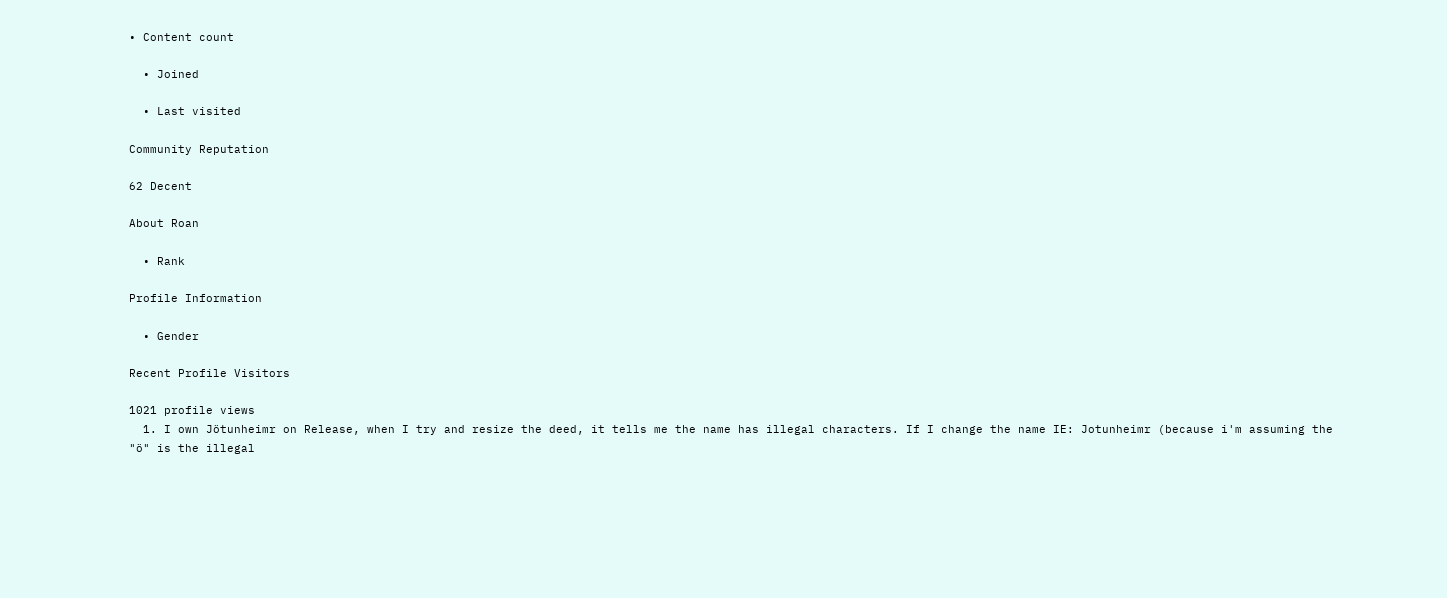• Content count

  • Joined

  • Last visited

Community Reputation

62 Decent

About Roan

  • Rank

Profile Information

  • Gender

Recent Profile Visitors

1021 profile views
  1. I own Jötunheimr on Release, when I try and resize the deed, it tells me the name has illegal characters. If I change the name IE: Jotunheimr (because i'm assuming the "ö" is the illegal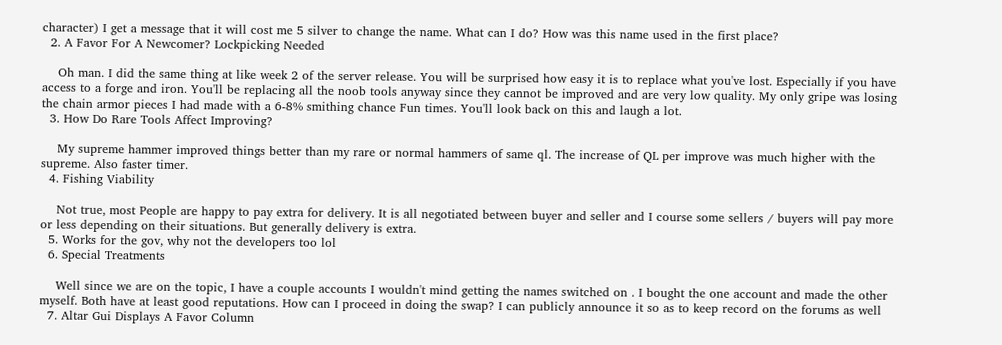character) I get a message that it will cost me 5 silver to change the name. What can I do? How was this name used in the first place?
  2. A Favor For A Newcomer? Lockpicking Needed

    Oh man. I did the same thing at like week 2 of the server release. You will be surprised how easy it is to replace what you've lost. Especially if you have access to a forge and iron. You'll be replacing all the noob tools anyway since they cannot be improved and are very low quality. My only gripe was losing the chain armor pieces I had made with a 6-8% smithing chance Fun times. You'll look back on this and laugh a lot.
  3. How Do Rare Tools Affect Improving?

    My supreme hammer improved things better than my rare or normal hammers of same ql. The increase of QL per improve was much higher with the supreme. Also faster timer.
  4. Fishing Viability

    Not true, most People are happy to pay extra for delivery. It is all negotiated between buyer and seller and I course some sellers / buyers will pay more or less depending on their situations. But generally delivery is extra.
  5. Works for the gov, why not the developers too lol
  6. Special Treatments

    Well since we are on the topic, I have a couple accounts I wouldn't mind getting the names switched on . I bought the one account and made the other myself. Both have at least good reputations. How can I proceed in doing the swap? I can publicly announce it so as to keep record on the forums as well
  7. Altar Gui Displays A Favor Column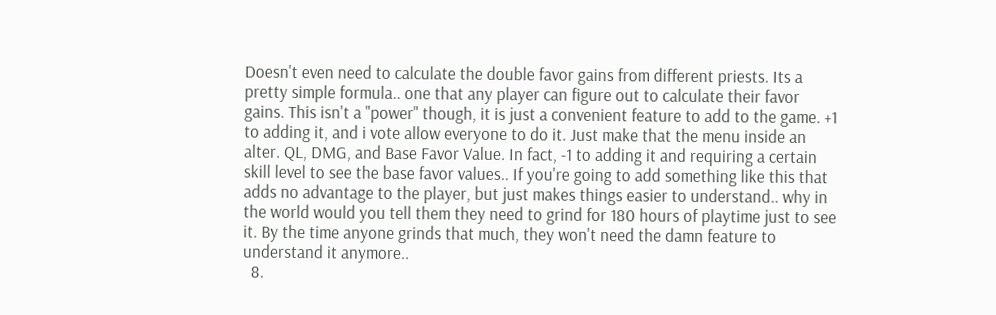Doesn't even need to calculate the double favor gains from different priests. Its a pretty simple formula.. one that any player can figure out to calculate their favor gains. This isn't a "power" though, it is just a convenient feature to add to the game. +1 to adding it, and i vote allow everyone to do it. Just make that the menu inside an alter. QL, DMG, and Base Favor Value. In fact, -1 to adding it and requiring a certain skill level to see the base favor values.. If you're going to add something like this that adds no advantage to the player, but just makes things easier to understand.. why in the world would you tell them they need to grind for 180 hours of playtime just to see it. By the time anyone grinds that much, they won't need the damn feature to understand it anymore..
  8.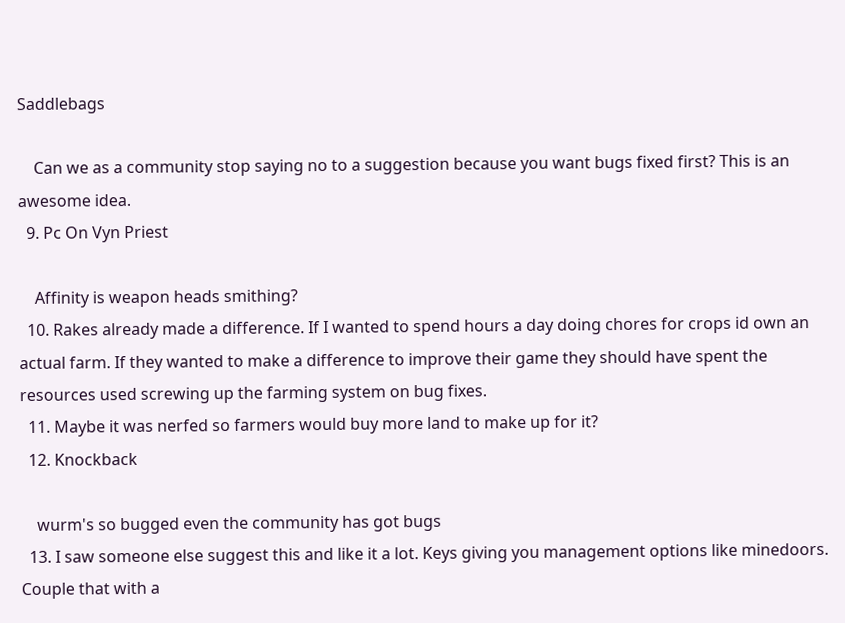Saddlebags

    Can we as a community stop saying no to a suggestion because you want bugs fixed first? This is an awesome idea.
  9. Pc On Vyn Priest

    Affinity is weapon heads smithing?
  10. Rakes already made a difference. If I wanted to spend hours a day doing chores for crops id own an actual farm. If they wanted to make a difference to improve their game they should have spent the resources used screwing up the farming system on bug fixes.
  11. Maybe it was nerfed so farmers would buy more land to make up for it?
  12. Knockback

    wurm's so bugged even the community has got bugs
  13. I saw someone else suggest this and like it a lot. Keys giving you management options like minedoors. Couple that with a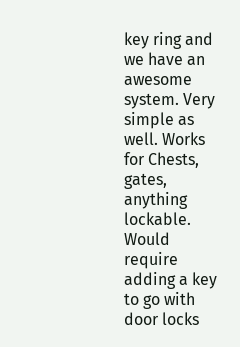key ring and we have an awesome system. Very simple as well. Works for Chests, gates, anything lockable. Would require adding a key to go with door locks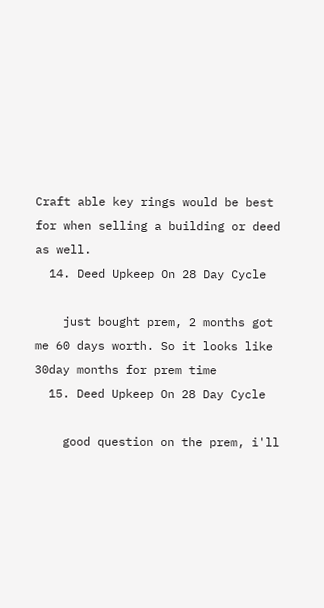Craft able key rings would be best for when selling a building or deed as well.
  14. Deed Upkeep On 28 Day Cycle

    just bought prem, 2 months got me 60 days worth. So it looks like 30day months for prem time
  15. Deed Upkeep On 28 Day Cycle

    good question on the prem, i'll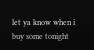let ya know when i buy some tonight